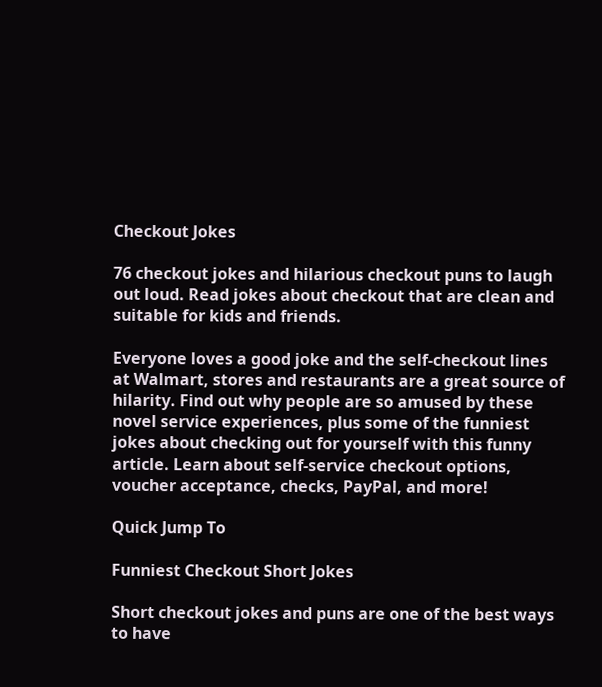Checkout Jokes

76 checkout jokes and hilarious checkout puns to laugh out loud. Read jokes about checkout that are clean and suitable for kids and friends.

Everyone loves a good joke and the self-checkout lines at Walmart, stores and restaurants are a great source of hilarity. Find out why people are so amused by these novel service experiences, plus some of the funniest jokes about checking out for yourself with this funny article. Learn about self-service checkout options, voucher acceptance, checks, PayPal, and more!

Quick Jump To

Funniest Checkout Short Jokes

Short checkout jokes and puns are one of the best ways to have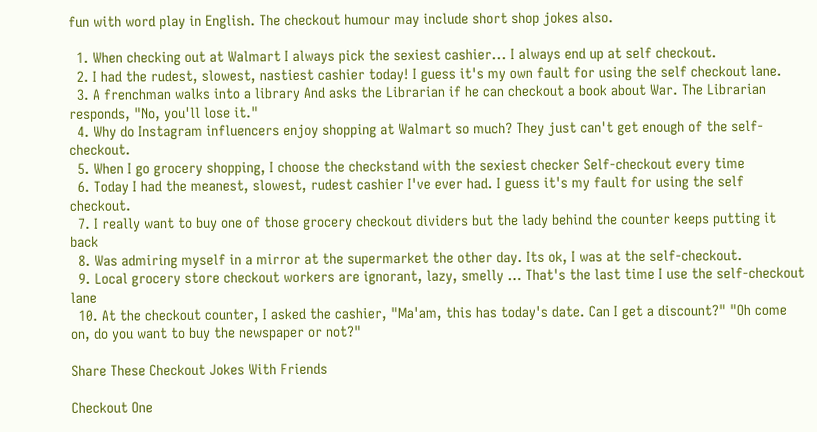fun with word play in English. The checkout humour may include short shop jokes also.

  1. When checking out at Walmart I always pick the sexiest cashier... I always end up at self checkout.
  2. I had the rudest, slowest, nastiest cashier today! I guess it's my own fault for using the self checkout lane.
  3. A frenchman walks into a library And asks the Librarian if he can checkout a book about War. The Librarian responds, "No, you'll lose it."
  4. Why do Instagram influencers enjoy shopping at Walmart so much? They just can't get enough of the self-checkout.
  5. When I go grocery shopping, I choose the checkstand with the sexiest checker Self-checkout every time
  6. Today I had the meanest, slowest, rudest cashier I've ever had. I guess it's my fault for using the self checkout.
  7. I really want to buy one of those grocery checkout dividers but the lady behind the counter keeps putting it back
  8. Was admiring myself in a mirror at the supermarket the other day. Its ok, I was at the self-checkout.
  9. Local grocery store checkout workers are ignorant, lazy, smelly … That's the last time I use the self-checkout lane
  10. At the checkout counter, I asked the cashier, "Ma'am, this has today's date. Can I get a discount?" "Oh come on, do you want to buy the newspaper or not?"

Share These Checkout Jokes With Friends

Checkout One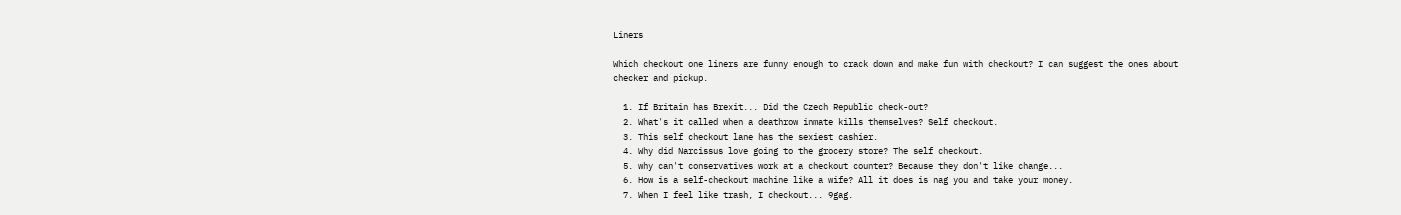Liners

Which checkout one liners are funny enough to crack down and make fun with checkout? I can suggest the ones about checker and pickup.

  1. If Britain has Brexit... Did the Czech Republic check-out?
  2. What's it called when a deathrow inmate kills themselves? Self checkout.
  3. This self checkout lane has the sexiest cashier.
  4. Why did Narcissus love going to the grocery store? The self checkout.
  5. why can't conservatives work at a checkout counter? Because they don't like change...
  6. How is a self-checkout machine like a wife? All it does is nag you and take your money.
  7. When I feel like trash, I checkout... 9gag.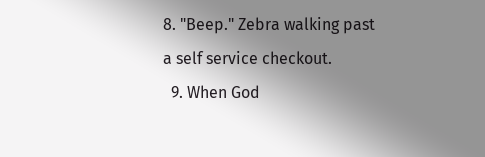8. "Beep." Zebra walking past a self service checkout.
  9. When God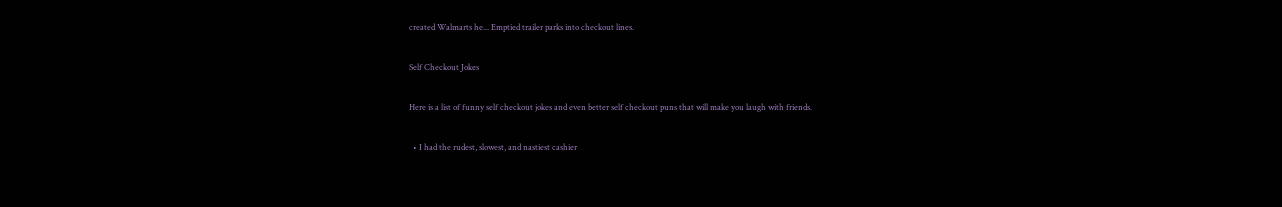created Walmarts he... Emptied trailer parks into checkout lines.

Self Checkout Jokes

Here is a list of funny self checkout jokes and even better self checkout puns that will make you laugh with friends.

  • I had the rudest, slowest, and nastiest cashier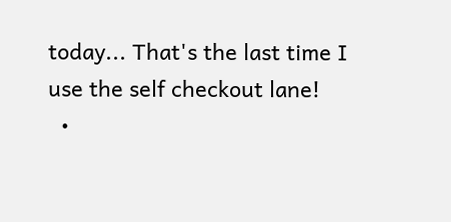today... That's the last time I use the self checkout lane!
  •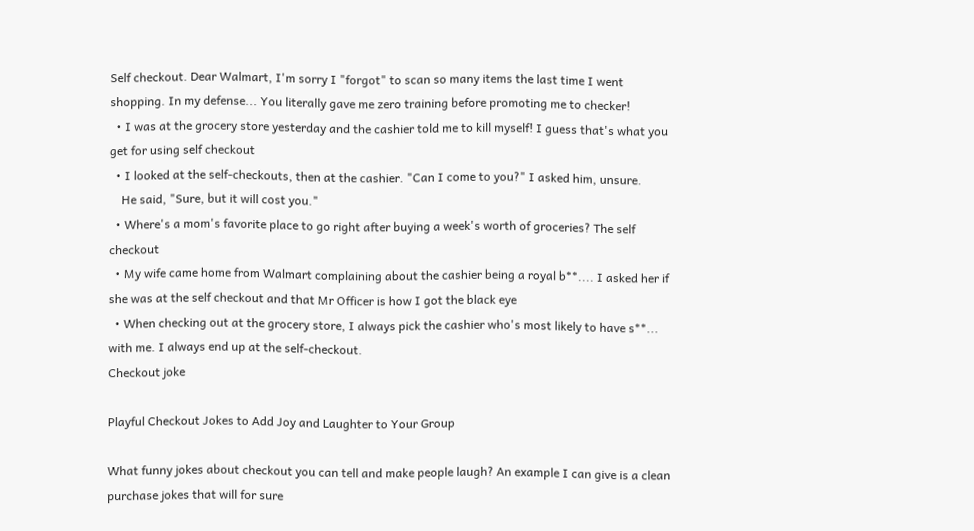Self checkout. Dear Walmart, I'm sorry I "forgot" to scan so many items the last time I went shopping. In my defense... You literally gave me zero training before promoting me to checker!
  • I was at the grocery store yesterday and the cashier told me to kill myself! I guess that's what you get for using self checkout
  • I looked at the self-checkouts, then at the cashier. "Can I come to you?" I asked him, unsure.
    He said, "Sure, but it will cost you."
  • Where's a mom's favorite place to go right after buying a week's worth of groceries? The self checkout
  • My wife came home from Walmart complaining about the cashier being a royal b**.... I asked her if she was at the self checkout and that Mr Officer is how I got the black eye
  • When checking out at the grocery store, I always pick the cashier who's most likely to have s**... with me. I always end up at the self-checkout.
Checkout joke

Playful Checkout Jokes to Add Joy and Laughter to Your Group

What funny jokes about checkout you can tell and make people laugh? An example I can give is a clean purchase jokes that will for sure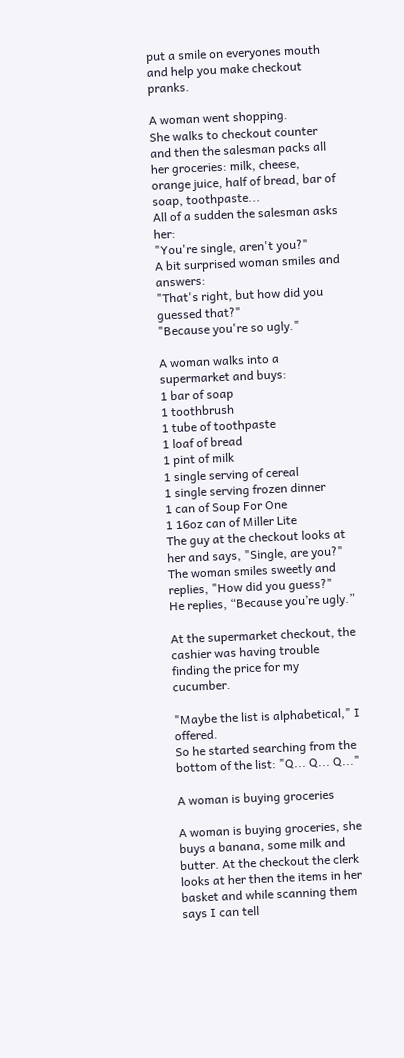put a smile on everyones mouth and help you make checkout pranks.

A woman went shopping.
She walks to checkout counter and then the salesman packs all her groceries: milk, cheese, orange juice, half of bread, bar of soap, toothpaste...
All of a sudden the salesman asks her:
"You're single, aren't you?"
A bit surprised woman smiles and answers:
"That's right, but how did you guessed that?"
"Because you're so ugly."

A woman walks into a supermarket and buys:
1 bar of soap
1 toothbrush
1 tube of toothpaste
1 loaf of bread
1 pint of milk
1 single serving of cereal
1 single serving frozen dinner
1 can of Soup For One
1 16oz can of Miller Lite
The guy at the checkout looks at her and says, "Single, are you?"
The woman smiles sweetly and replies, "How did you guess?"
He replies, “Because you’re ugly.”

At the supermarket checkout, the cashier was having trouble finding the price for my cucumber.

"Maybe the list is alphabetical," I offered.
So he started searching from the bottom of the list: "Q... Q... Q..."

A woman is buying groceries

A woman is buying groceries, she buys a banana, some milk and butter. At the checkout the clerk looks at her then the items in her basket and while scanning them says I can tell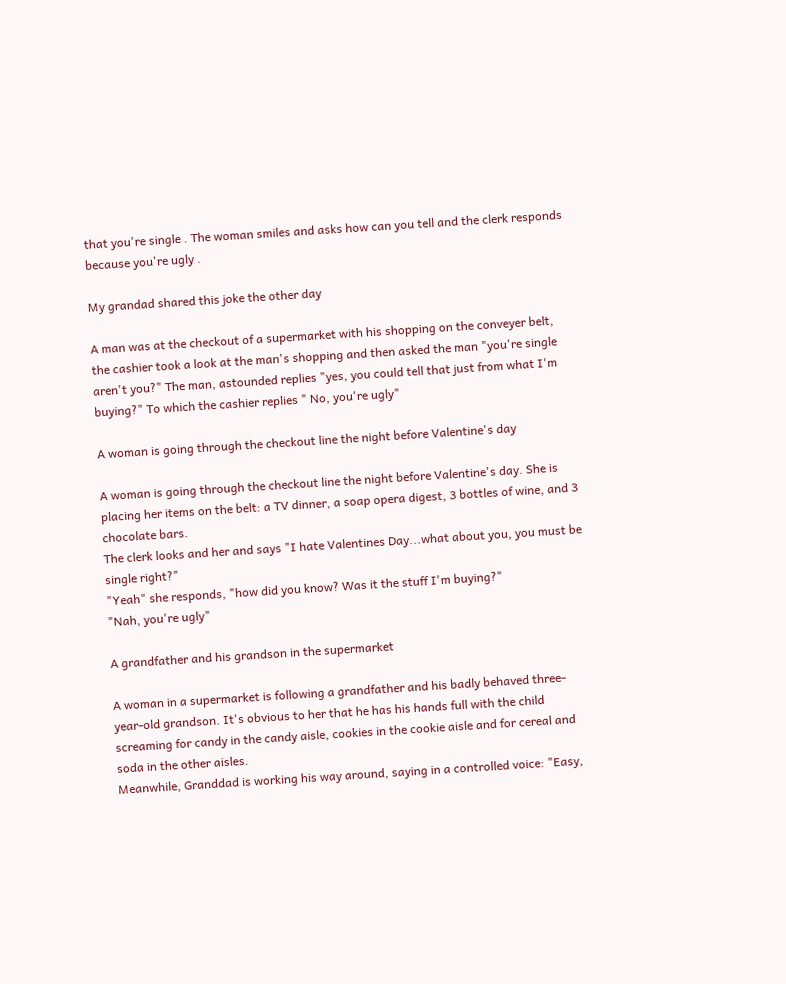that you're single . The woman smiles and asks how can you tell and the clerk responds because you're ugly .

My grandad shared this joke the other day

A man was at the checkout of a supermarket with his shopping on the conveyer belt, the cashier took a look at the man's shopping and then asked the man "you're single aren't you?" The man, astounded replies "yes, you could tell that just from what I'm buying?" To which the cashier replies " No, you're ugly"

A woman is going through the checkout line the night before Valentine's day

A woman is going through the checkout line the night before Valentine's day. She is placing her items on the belt: a TV dinner, a soap opera digest, 3 bottles of wine, and 3 chocolate bars.
The clerk looks and her and says "I hate Valentines Day...what about you, you must be single right?"
"Yeah" she responds, "how did you know? Was it the stuff I'm buying?"
"Nah, you're ugly"

A grandfather and his grandson in the supermarket

A woman in a supermarket is following a grandfather and his badly behaved three-year-old grandson. It's obvious to her that he has his hands full with the child screaming for candy in the candy aisle, cookies in the cookie aisle and for cereal and soda in the other aisles.
Meanwhile, Granddad is working his way around, saying in a controlled voice: "Easy,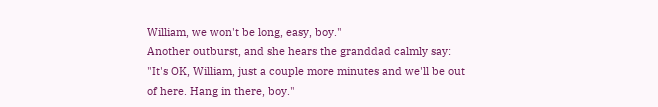William, we won't be long, easy, boy."
Another outburst, and she hears the granddad calmly say: "It's OK, William, just a couple more minutes and we'll be out of here. Hang in there, boy."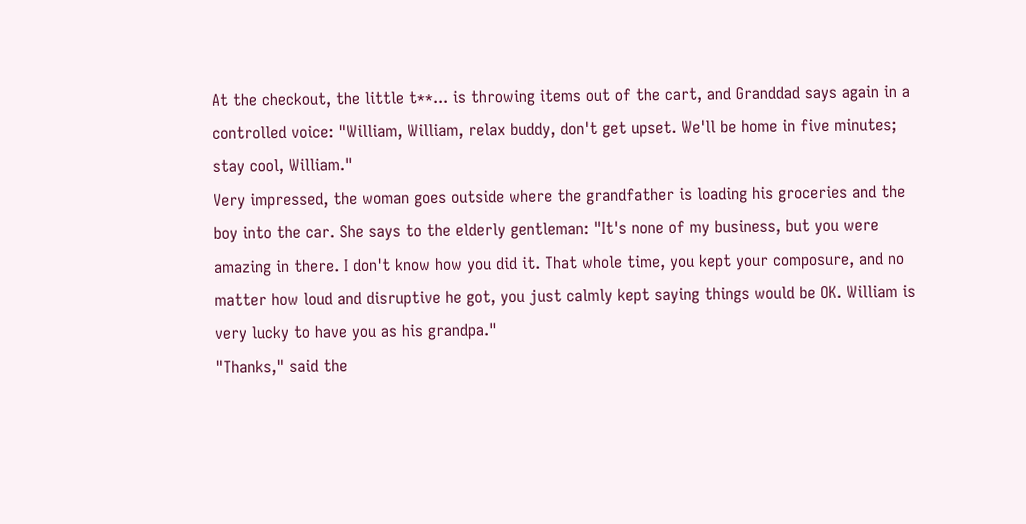At the checkout, the little t**... is throwing items out of the cart, and Granddad says again in a controlled voice: "William, William, relax buddy, don't get upset. We'll be home in five minutes; stay cool, William."
Very impressed, the woman goes outside where the grandfather is loading his groceries and the boy into the car. She says to the elderly gentleman: "It's none of my business, but you were amazing in there. I don't know how you did it. That whole time, you kept your composure, and no matter how loud and disruptive he got, you just calmly kept saying things would be OK. William is very lucky to have you as his grandpa."
"Thanks," said the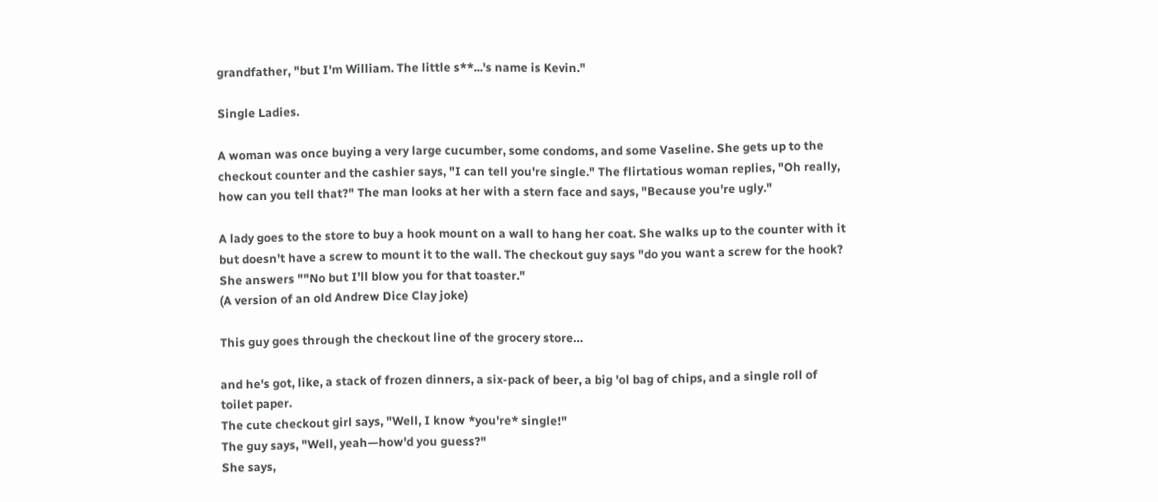grandfather, "but I'm William. The little s**...'s name is Kevin."

Single Ladies.

A woman was once buying a very large cucumber, some condoms, and some Vaseline. She gets up to the checkout counter and the cashier says, "I can tell you're single." The flirtatious woman replies, "Oh really, how can you tell that?" The man looks at her with a stern face and says, "Because you're ugly."

A lady goes to the store to buy a hook mount on a wall to hang her coat. She walks up to the counter with it but doesn't have a screw to mount it to the wall. The checkout guy says "do you want a screw for the hook? She answers ""No but I'll blow you for that toaster."
(A version of an old Andrew Dice Clay joke)

This guy goes through the checkout line of the grocery store…

and he's got, like, a stack of frozen dinners, a six-pack of beer, a big 'ol bag of chips, and a single roll of toilet paper.
The cute checkout girl says, "Well, I know *you're* single!"
The guy says, "Well, yeah—how'd you guess?"
She says,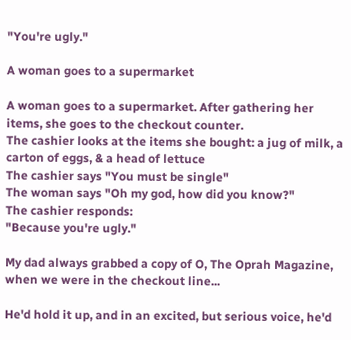"You're ugly."

A woman goes to a supermarket

A woman goes to a supermarket. After gathering her items, she goes to the checkout counter.
The cashier looks at the items she bought: a jug of milk, a carton of eggs, & a head of lettuce
The cashier says "You must be single"
The woman says "Oh my god, how did you know?"
The cashier responds:
"Because you're ugly."

My dad always grabbed a copy of O, The Oprah Magazine, when we were in the checkout line...

He'd hold it up, and in an excited, but serious voice, he'd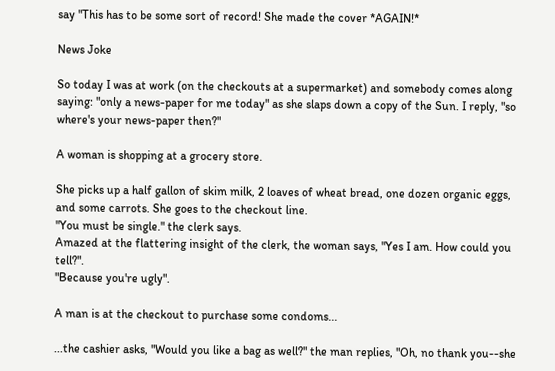say "This has to be some sort of record! She made the cover *AGAIN!*

News Joke

So today I was at work (on the checkouts at a supermarket) and somebody comes along saying: "only a news-paper for me today" as she slaps down a copy of the Sun. I reply, "so where's your news-paper then?"

A woman is shopping at a grocery store.

She picks up a half gallon of skim milk, 2 loaves of wheat bread, one dozen organic eggs, and some carrots. She goes to the checkout line.
"You must be single." the clerk says.
Amazed at the flattering insight of the clerk, the woman says, "Yes I am. How could you tell?".
"Because you're ugly".

A man is at the checkout to purchase some condoms...

...the cashier asks, "Would you like a bag as well?" the man replies, "Oh, no thank you--she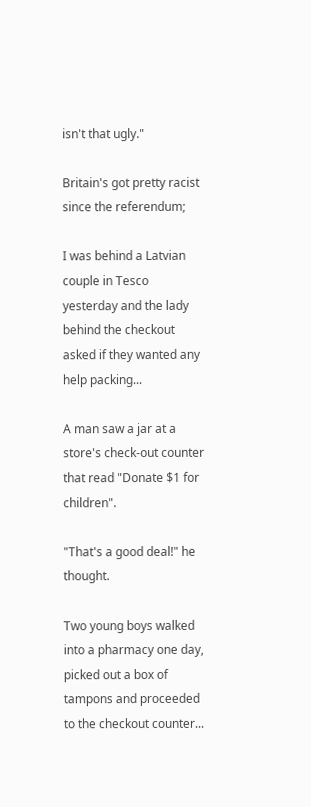isn't that ugly."

Britain's got pretty racist since the referendum;

I was behind a Latvian couple in Tesco yesterday and the lady behind the checkout asked if they wanted any help packing...

A man saw a jar at a store's check-out counter that read "Donate $1 for children".

"That's a good deal!" he thought.

Two young boys walked into a pharmacy one day, picked out a box of tampons and proceeded to the checkout counter...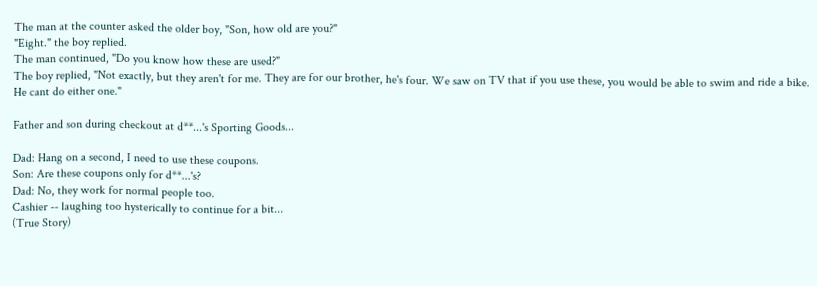The man at the counter asked the older boy, "Son, how old are you?"
"Eight." the boy replied.
The man continued, "Do you know how these are used?"
The boy replied, "Not exactly, but they aren't for me. They are for our brother, he's four. We saw on TV that if you use these, you would be able to swim and ride a bike. He cant do either one."

Father and son during checkout at d**...'s Sporting Goods...

Dad: Hang on a second, I need to use these coupons.
Son: Are these coupons only for d**...'s?
Dad: No, they work for normal people too.
Cashier -- laughing too hysterically to continue for a bit...
(True Story)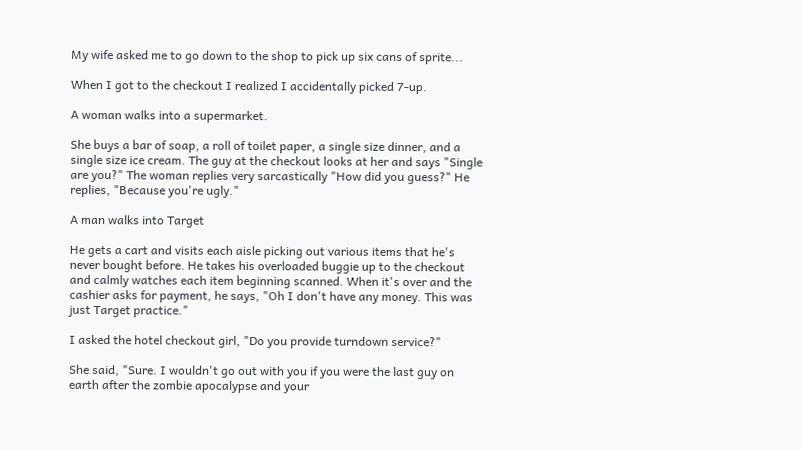My wife asked me to go down to the shop to pick up six cans of sprite...

When I got to the checkout I realized I accidentally picked 7-up.

A woman walks into a supermarket.

She buys a bar of soap, a roll of toilet paper, a single size dinner, and a single size ice cream. The guy at the checkout looks at her and says "Single are you?" The woman replies very sarcastically "How did you guess?" He replies, "Because you're ugly."

A man walks into Target

He gets a cart and visits each aisle picking out various items that he's never bought before. He takes his overloaded buggie up to the checkout and calmly watches each item beginning scanned. When it's over and the cashier asks for payment, he says, "Oh I don't have any money. This was just Target practice."

I asked the hotel checkout girl, "Do you provide turndown service?"

She said, "Sure. I wouldn't go out with you if you were the last guy on earth after the zombie apocalypse and your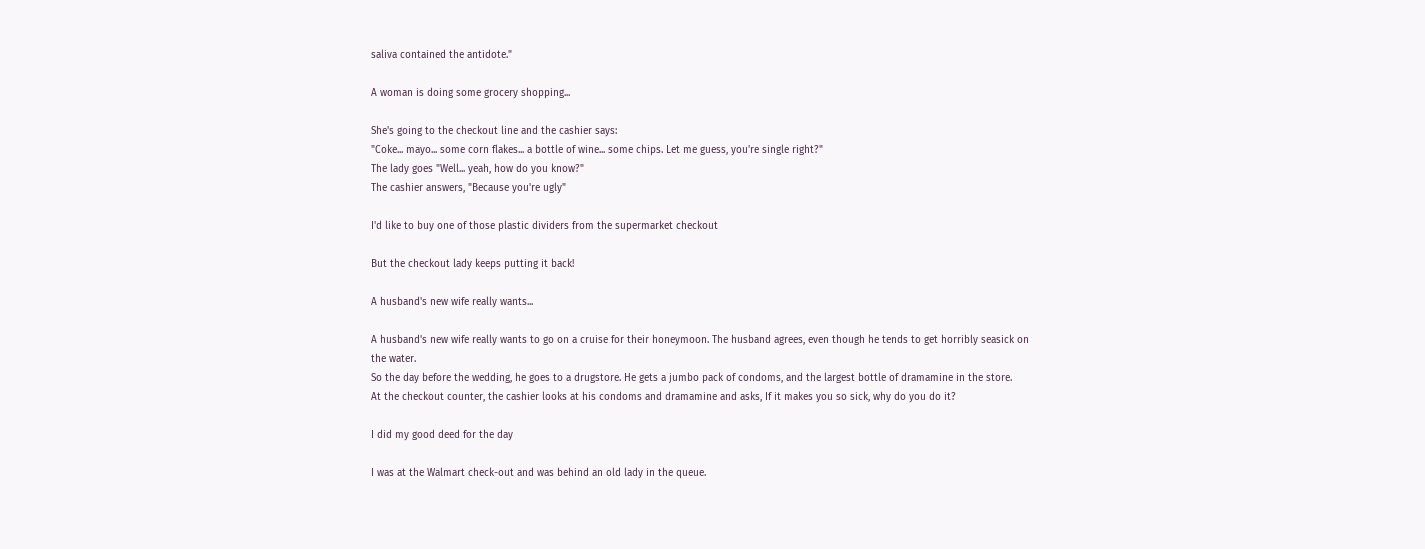saliva contained the antidote."

A woman is doing some grocery shopping...

She's going to the checkout line and the cashier says:
"Coke... mayo... some corn flakes... a bottle of wine... some chips. Let me guess, you're single right?"
The lady goes "Well... yeah, how do you know?"
The cashier answers, "Because you're ugly"

I'd like to buy one of those plastic dividers from the supermarket checkout

But the checkout lady keeps putting it back!

A husband's new wife really wants...

A husband's new wife really wants to go on a cruise for their honeymoon. The husband agrees, even though he tends to get horribly seasick on the water.
So the day before the wedding, he goes to a drugstore. He gets a jumbo pack of condoms, and the largest bottle of dramamine in the store.
At the checkout counter, the cashier looks at his condoms and dramamine and asks, If it makes you so sick, why do you do it?

I did my good deed for the day

I was at the Walmart check-out and was behind an old lady in the queue.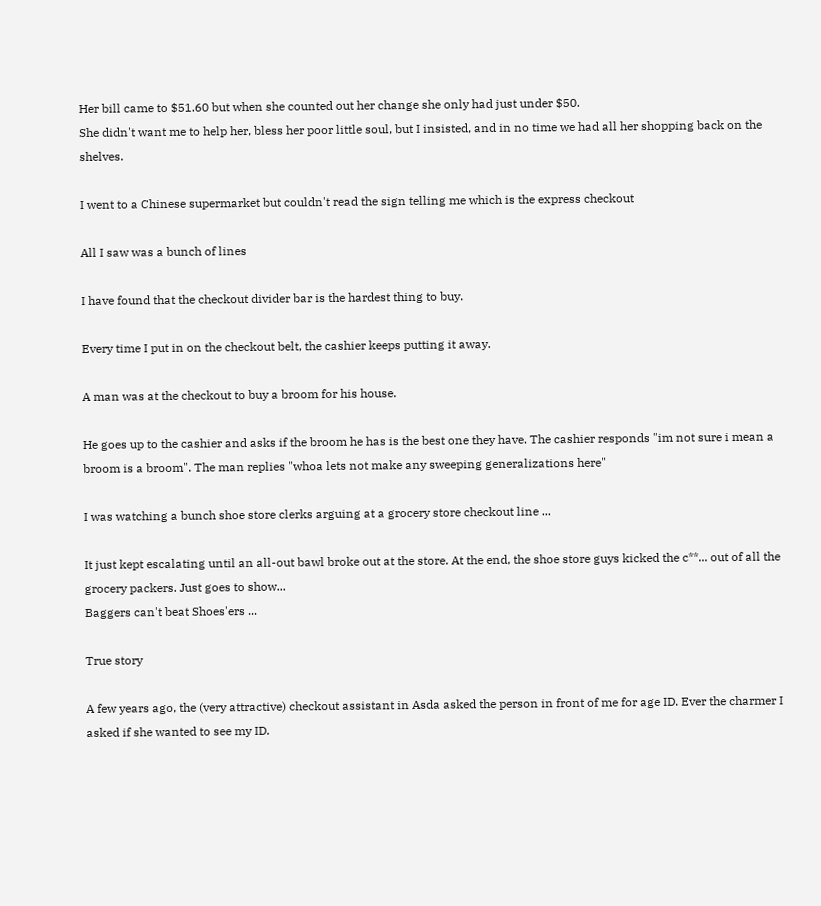Her bill came to $51.60 but when she counted out her change she only had just under $50.
She didn't want me to help her, bless her poor little soul, but I insisted, and in no time we had all her shopping back on the shelves.

I went to a Chinese supermarket but couldn't read the sign telling me which is the express checkout

All I saw was a bunch of lines

I have found that the checkout divider bar is the hardest thing to buy.

Every time I put in on the checkout belt, the cashier keeps putting it away.

A man was at the checkout to buy a broom for his house.

He goes up to the cashier and asks if the broom he has is the best one they have. The cashier responds "im not sure i mean a broom is a broom". The man replies "whoa lets not make any sweeping generalizations here"

I was watching a bunch shoe store clerks arguing at a grocery store checkout line ...

It just kept escalating until an all-out bawl broke out at the store. At the end, the shoe store guys kicked the c**... out of all the grocery packers. Just goes to show...
Baggers can't beat Shoes'ers ...

True story

A few years ago, the (very attractive) checkout assistant in Asda asked the person in front of me for age ID. Ever the charmer I asked if she wanted to see my ID.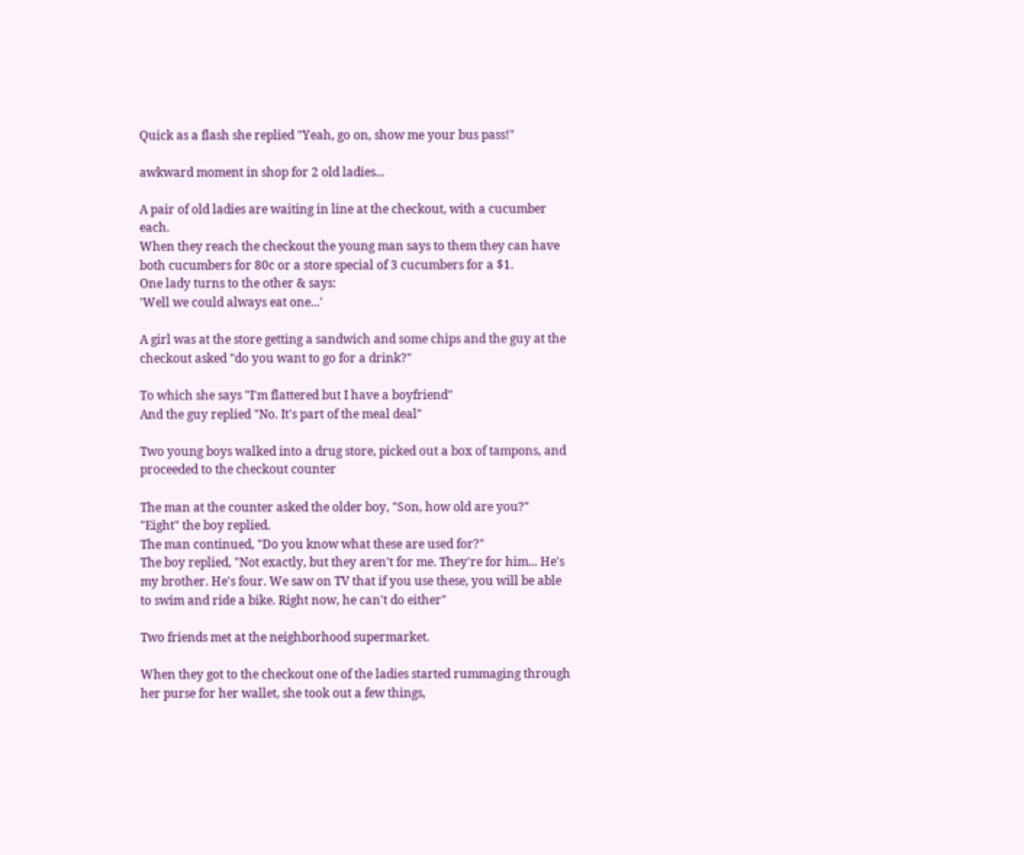Quick as a flash she replied "Yeah, go on, show me your bus pass!"

awkward moment in shop for 2 old ladies...

A pair of old ladies are waiting in line at the checkout, with a cucumber each.
When they reach the checkout the young man says to them they can have both cucumbers for 80c or a store special of 3 cucumbers for a $1.
One lady turns to the other & says:
'Well we could always eat one...'

A girl was at the store getting a sandwich and some chips and the guy at the checkout asked "do you want to go for a drink?"

To which she says "I'm flattered but I have a boyfriend"
And the guy replied "No. It's part of the meal deal"

Two young boys walked into a drug store, picked out a box of tampons, and proceeded to the checkout counter

The man at the counter asked the older boy, "Son, how old are you?"
"Eight" the boy replied.
The man continued, "Do you know what these are used for?"
The boy replied, "Not exactly, but they aren't for me. They're for him... He's my brother. He's four. We saw on TV that if you use these, you will be able to swim and ride a bike. Right now, he can't do either"

Two friends met at the neighborhood supermarket.

When they got to the checkout one of the ladies started rummaging through her purse for her wallet, she took out a few things,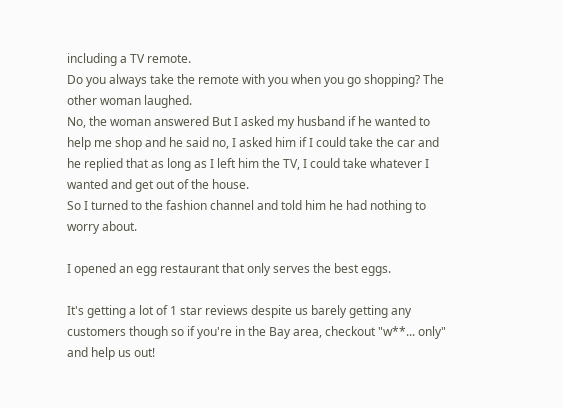including a TV remote.
Do you always take the remote with you when you go shopping? The other woman laughed.
No, the woman answered But I asked my husband if he wanted to help me shop and he said no, I asked him if I could take the car and he replied that as long as I left him the TV, I could take whatever I wanted and get out of the house.
So I turned to the fashion channel and told him he had nothing to worry about.

I opened an egg restaurant that only serves the best eggs.

It's getting a lot of 1 star reviews despite us barely getting any customers though so if you're in the Bay area, checkout "w**... only" and help us out!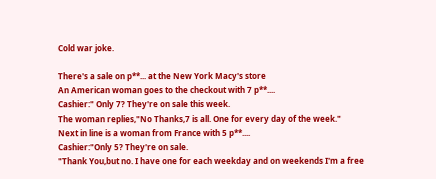Cold war joke.

There's a sale on p**... at the New York Macy's store
An American woman goes to the checkout with 7 p**....
Cashier:" Only 7? They're on sale this week.
The woman replies,"No Thanks,7 is all. One for every day of the week."
Next in line is a woman from France with 5 p**....
Cashier:"Only 5? They're on sale.
"Thank You,but no. I have one for each weekday and on weekends I'm a free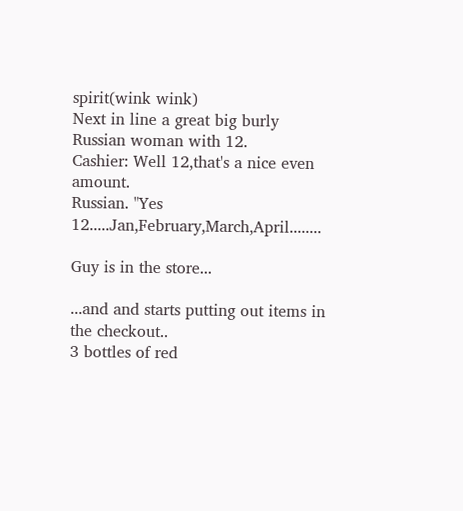spirit(wink wink)
Next in line a great big burly Russian woman with 12.
Cashier: Well 12,that's a nice even amount.
Russian. "Yes 12.....Jan,February,March,April........

Guy is in the store...

...and and starts putting out items in the checkout..
3 bottles of red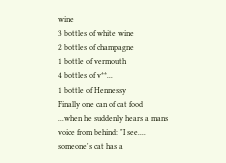wine
3 bottles of white wine
2 bottles of champagne
1 bottle of vermouth
4 bottles of v**...
1 bottle of Hennessy
Finally one can of cat food
...when he suddenly hears a mans voice from behind: "I see.... someone's cat has a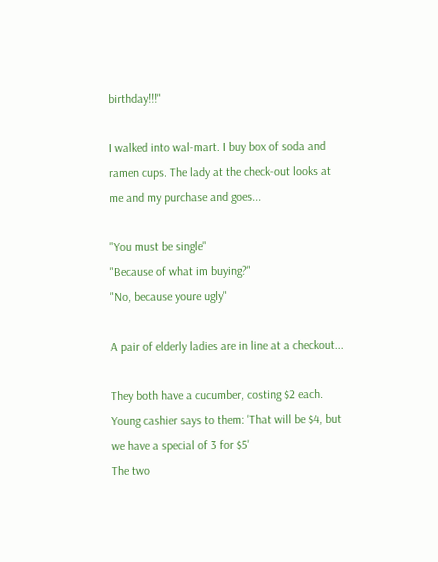birthday!!!"

I walked into wal-mart. I buy box of soda and ramen cups. The lady at the check-out looks at me and my purchase and goes...

"You must be single"
"Because of what im buying?"
"No, because youre ugly"

A pair of elderly ladies are in line at a checkout...

They both have a cucumber, costing $2 each.
Young cashier says to them: 'That will be $4, but we have a special of 3 for $5'
The two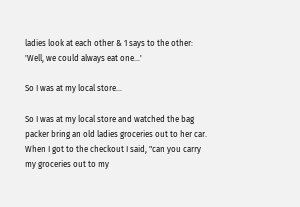ladies look at each other & 1 says to the other: 'Well, we could always eat one...'

So I was at my local store...

So I was at my local store and watched the bag packer bring an old ladies groceries out to her car. When I got to the checkout I said, "can you carry my groceries out to my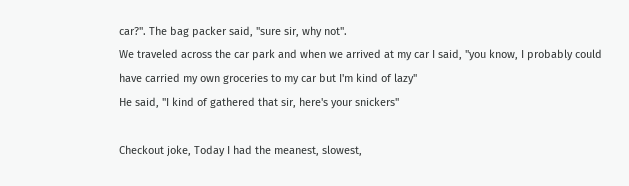car?". The bag packer said, "sure sir, why not".
We traveled across the car park and when we arrived at my car I said, "you know, I probably could have carried my own groceries to my car but I'm kind of lazy"
He said, "I kind of gathered that sir, here's your snickers"

Checkout joke, Today I had the meanest, slowest,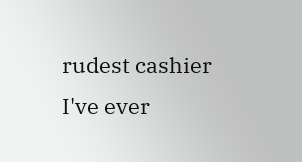rudest cashier I've ever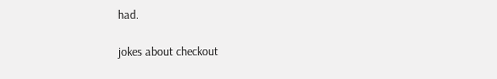had.

jokes about checkout